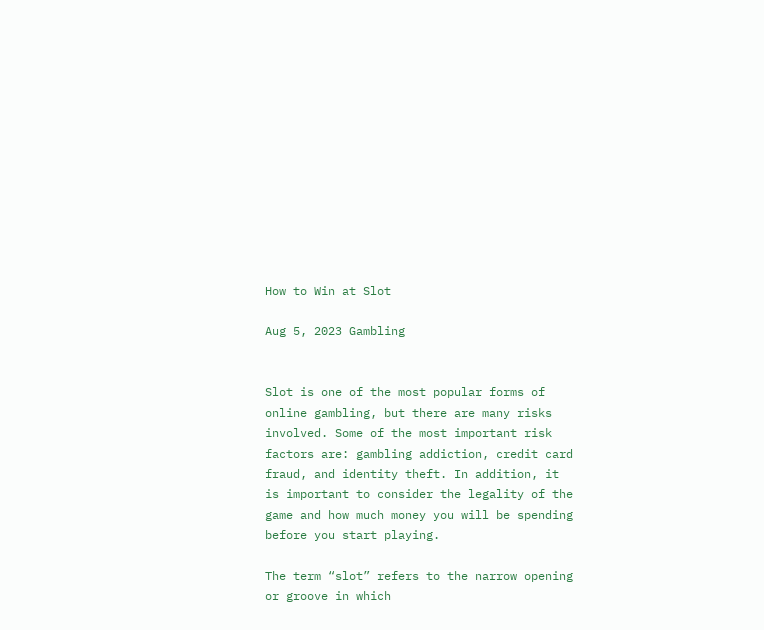How to Win at Slot

Aug 5, 2023 Gambling


Slot is one of the most popular forms of online gambling, but there are many risks involved. Some of the most important risk factors are: gambling addiction, credit card fraud, and identity theft. In addition, it is important to consider the legality of the game and how much money you will be spending before you start playing.

The term “slot” refers to the narrow opening or groove in which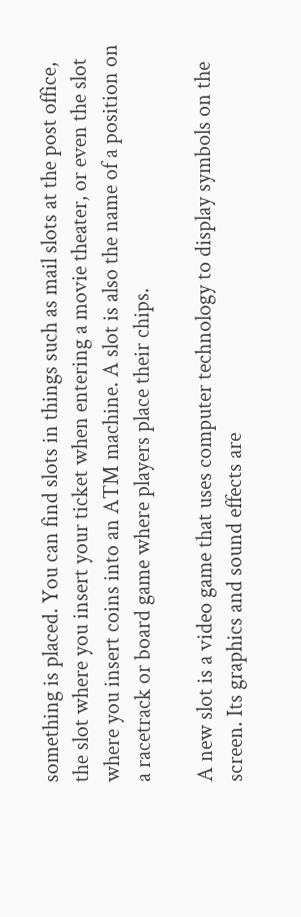something is placed. You can find slots in things such as mail slots at the post office, the slot where you insert your ticket when entering a movie theater, or even the slot where you insert coins into an ATM machine. A slot is also the name of a position on a racetrack or board game where players place their chips.

A new slot is a video game that uses computer technology to display symbols on the screen. Its graphics and sound effects are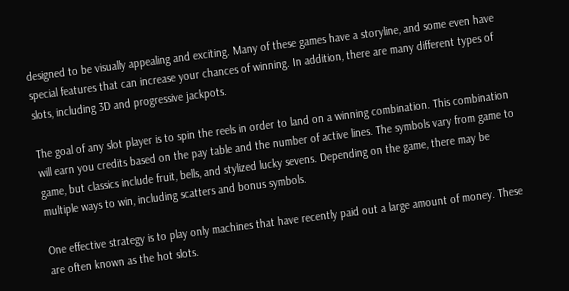designed to be visually appealing and exciting. Many of these games have a storyline, and some even have special features that can increase your chances of winning. In addition, there are many different types of slots, including 3D and progressive jackpots.

The goal of any slot player is to spin the reels in order to land on a winning combination. This combination will earn you credits based on the pay table and the number of active lines. The symbols vary from game to game, but classics include fruit, bells, and stylized lucky sevens. Depending on the game, there may be multiple ways to win, including scatters and bonus symbols.

One effective strategy is to play only machines that have recently paid out a large amount of money. These are often known as the hot slots.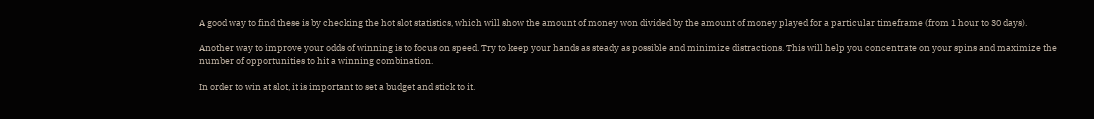A good way to find these is by checking the hot slot statistics, which will show the amount of money won divided by the amount of money played for a particular timeframe (from 1 hour to 30 days).

Another way to improve your odds of winning is to focus on speed. Try to keep your hands as steady as possible and minimize distractions. This will help you concentrate on your spins and maximize the number of opportunities to hit a winning combination.

In order to win at slot, it is important to set a budget and stick to it.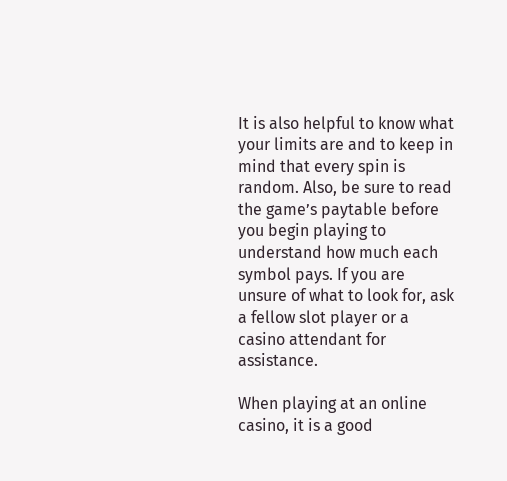It is also helpful to know what your limits are and to keep in mind that every spin is random. Also, be sure to read the game’s paytable before you begin playing to understand how much each symbol pays. If you are unsure of what to look for, ask a fellow slot player or a casino attendant for assistance.

When playing at an online casino, it is a good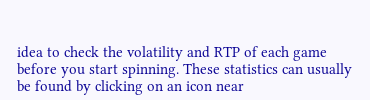idea to check the volatility and RTP of each game before you start spinning. These statistics can usually be found by clicking on an icon near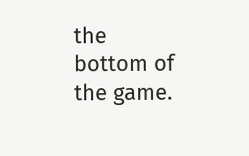the bottom of the game.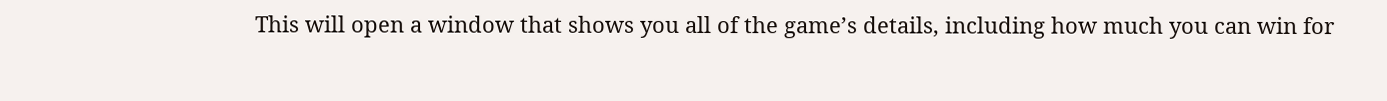This will open a window that shows you all of the game’s details, including how much you can win for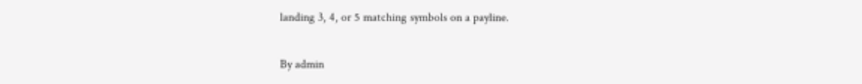landing 3, 4, or 5 matching symbols on a payline.

By admin